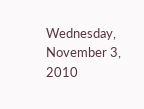Wednesday, November 3, 2010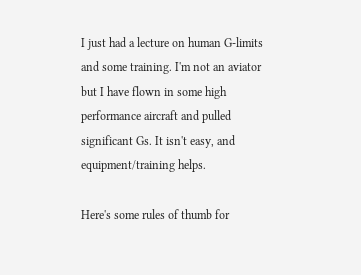I just had a lecture on human G-limits and some training. I'm not an aviator but I have flown in some high performance aircraft and pulled significant Gs. It isn't easy, and equipment/training helps.

Here's some rules of thumb for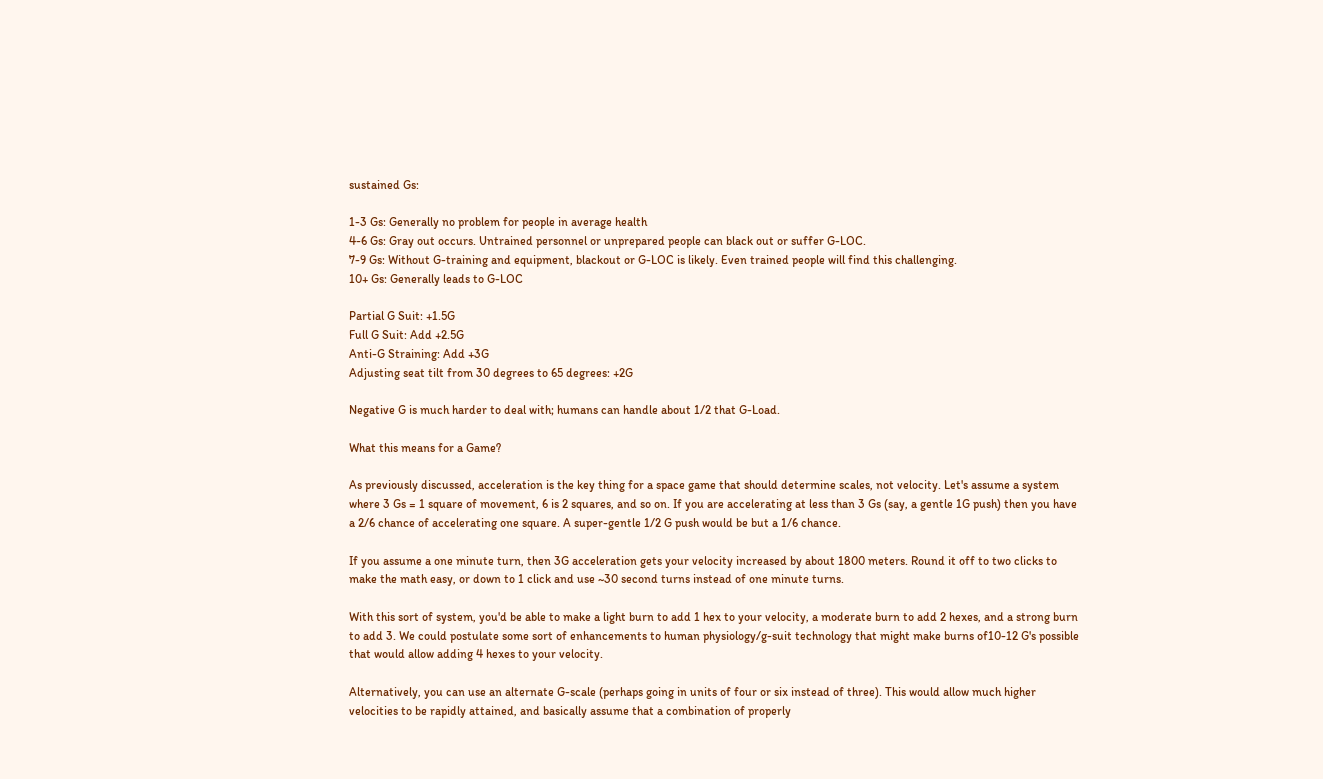sustained Gs:

1-3 Gs: Generally no problem for people in average health
4-6 Gs: Gray out occurs. Untrained personnel or unprepared people can black out or suffer G-LOC.
7-9 Gs: Without G-training and equipment, blackout or G-LOC is likely. Even trained people will find this challenging.
10+ Gs: Generally leads to G-LOC

Partial G Suit: +1.5G
Full G Suit: Add +2.5G
Anti-G Straining: Add +3G
Adjusting seat tilt from 30 degrees to 65 degrees: +2G

Negative G is much harder to deal with; humans can handle about 1/2 that G-Load.

What this means for a Game?

As previously discussed, acceleration is the key thing for a space game that should determine scales, not velocity. Let's assume a system where 3 Gs = 1 square of movement, 6 is 2 squares, and so on. If you are accelerating at less than 3 Gs (say, a gentle 1G push) then you have a 2/6 chance of accelerating one square. A super-gentle 1/2 G push would be but a 1/6 chance.

If you assume a one minute turn, then 3G acceleration gets your velocity increased by about 1800 meters. Round it off to two clicks to make the math easy, or down to 1 click and use ~30 second turns instead of one minute turns.

With this sort of system, you'd be able to make a light burn to add 1 hex to your velocity, a moderate burn to add 2 hexes, and a strong burn to add 3. We could postulate some sort of enhancements to human physiology/g-suit technology that might make burns of10-12 G's possible that would allow adding 4 hexes to your velocity.

Alternatively, you can use an alternate G-scale (perhaps going in units of four or six instead of three). This would allow much higher velocities to be rapidly attained, and basically assume that a combination of properly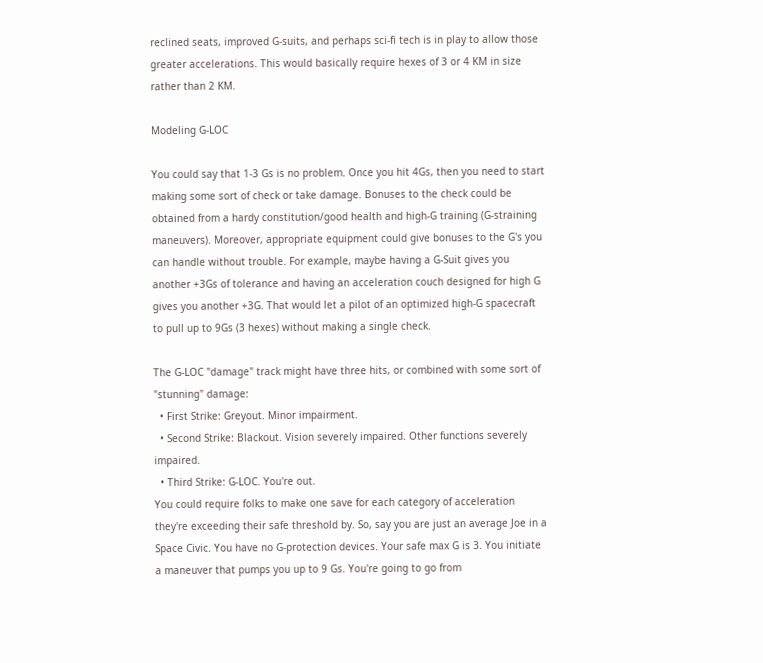reclined seats, improved G-suits, and perhaps sci-fi tech is in play to allow those greater accelerations. This would basically require hexes of 3 or 4 KM in size rather than 2 KM.

Modeling G-LOC

You could say that 1-3 Gs is no problem. Once you hit 4Gs, then you need to start making some sort of check or take damage. Bonuses to the check could be obtained from a hardy constitution/good health and high-G training (G-straining maneuvers). Moreover, appropriate equipment could give bonuses to the G's you can handle without trouble. For example, maybe having a G-Suit gives you another +3Gs of tolerance and having an acceleration couch designed for high G gives you another +3G. That would let a pilot of an optimized high-G spacecraft to pull up to 9Gs (3 hexes) without making a single check.

The G-LOC "damage" track might have three hits, or combined with some sort of "stunning" damage:
  • First Strike: Greyout. Minor impairment.
  • Second Strike: Blackout. Vision severely impaired. Other functions severely impaired.
  • Third Strike: G-LOC. You're out.
You could require folks to make one save for each category of acceleration they're exceeding their safe threshold by. So, say you are just an average Joe in a Space Civic. You have no G-protection devices. Your safe max G is 3. You initiate a maneuver that pumps you up to 9 Gs. You're going to go from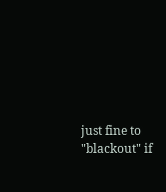just fine to "blackout" if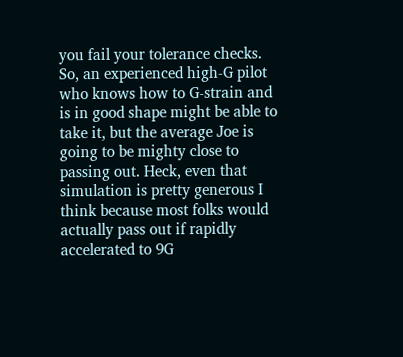you fail your tolerance checks. So, an experienced high-G pilot who knows how to G-strain and is in good shape might be able to take it, but the average Joe is going to be mighty close to passing out. Heck, even that simulation is pretty generous I think because most folks would actually pass out if rapidly accelerated to 9G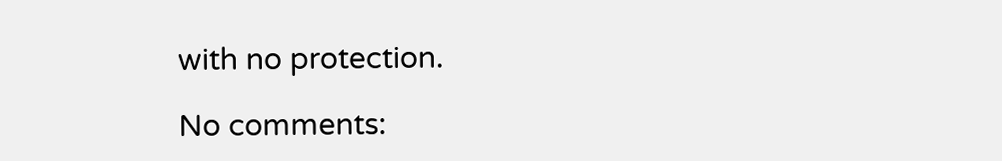with no protection.

No comments: